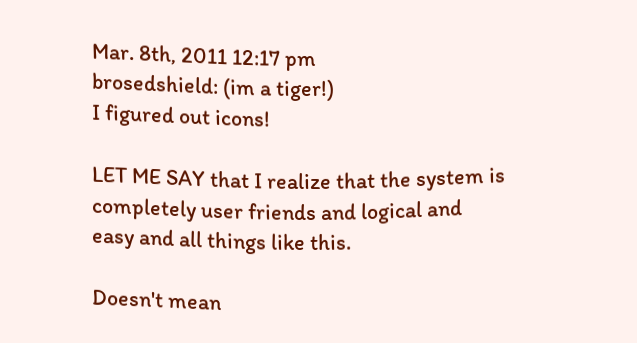Mar. 8th, 2011 12:17 pm
brosedshield: (im a tiger!)
I figured out icons!

LET ME SAY that I realize that the system is completely user friends and logical and  easy and all things like this.

Doesn't mean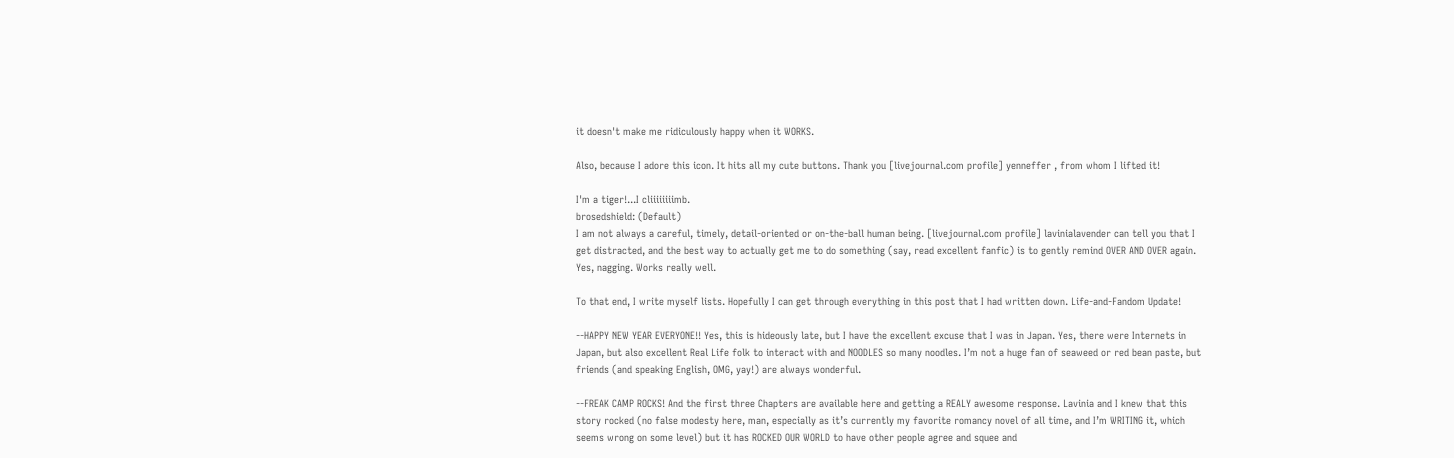it doesn't make me ridiculously happy when it WORKS.

Also, because I adore this icon. It hits all my cute buttons. Thank you [livejournal.com profile] yenneffer , from whom I lifted it!

I'm a tiger!...I cliiiiiiiimb.
brosedshield: (Default)
I am not always a careful, timely, detail-oriented or on-the-ball human being. [livejournal.com profile] lavinialavender can tell you that I get distracted, and the best way to actually get me to do something (say, read excellent fanfic) is to gently remind OVER AND OVER again. Yes, nagging. Works really well.

To that end, I write myself lists. Hopefully I can get through everything in this post that I had written down. Life-and-Fandom Update!

--HAPPY NEW YEAR EVERYONE!! Yes, this is hideously late, but I have the excellent excuse that I was in Japan. Yes, there were Internets in Japan, but also excellent Real Life folk to interact with and NOODLES so many noodles. I’m not a huge fan of seaweed or red bean paste, but friends (and speaking English, OMG, yay!) are always wonderful.

--FREAK CAMP ROCKS! And the first three Chapters are available here and getting a REALY awesome response. Lavinia and I knew that this story rocked (no false modesty here, man, especially as it’s currently my favorite romancy novel of all time, and I’m WRITING it, which seems wrong on some level) but it has ROCKED OUR WORLD to have other people agree and squee and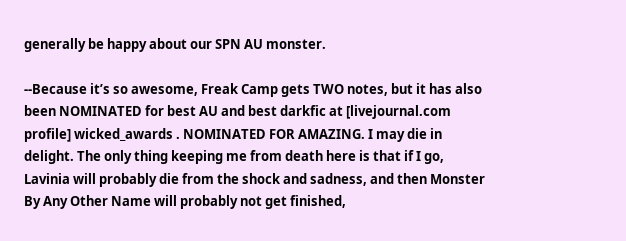generally be happy about our SPN AU monster.

--Because it’s so awesome, Freak Camp gets TWO notes, but it has also been NOMINATED for best AU and best darkfic at [livejournal.com profile] wicked_awards . NOMINATED FOR AMAZING. I may die in delight. The only thing keeping me from death here is that if I go, Lavinia will probably die from the shock and sadness, and then Monster By Any Other Name will probably not get finished,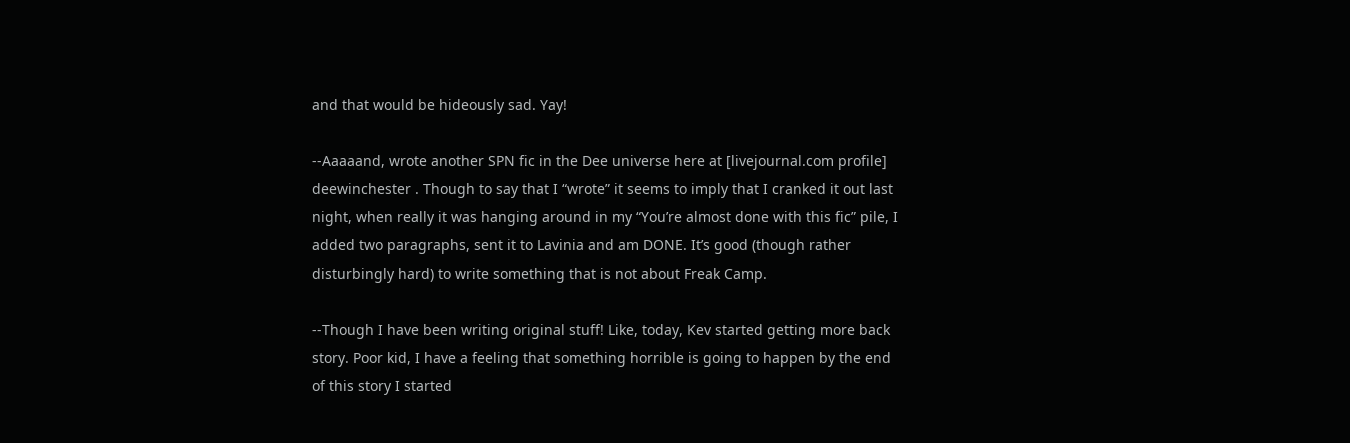and that would be hideously sad. Yay!

--Aaaaand, wrote another SPN fic in the Dee universe here at [livejournal.com profile] deewinchester . Though to say that I “wrote” it seems to imply that I cranked it out last night, when really it was hanging around in my “You’re almost done with this fic” pile, I added two paragraphs, sent it to Lavinia and am DONE. It’s good (though rather disturbingly hard) to write something that is not about Freak Camp.

--Though I have been writing original stuff! Like, today, Kev started getting more back story. Poor kid, I have a feeling that something horrible is going to happen by the end of this story I started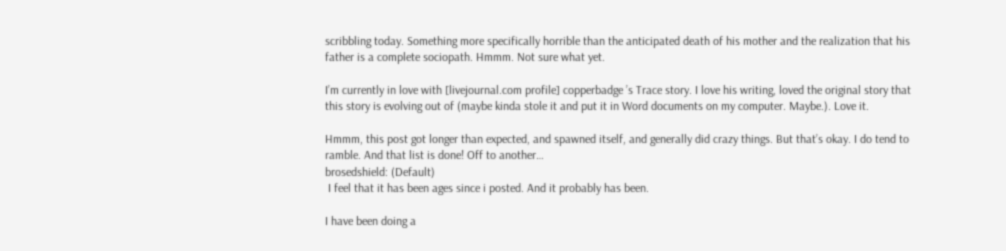scribbling today. Something more specifically horrible than the anticipated death of his mother and the realization that his father is a complete sociopath. Hmmm. Not sure what yet.

I’m currently in love with [livejournal.com profile] copperbadge ’s Trace story. I love his writing, loved the original story that this story is evolving out of (maybe kinda stole it and put it in Word documents on my computer. Maybe.). Love it.

Hmmm, this post got longer than expected, and spawned itself, and generally did crazy things. But that’s okay. I do tend to ramble. And that list is done! Off to another…
brosedshield: (Default)
 I feel that it has been ages since i posted. And it probably has been.

I have been doing a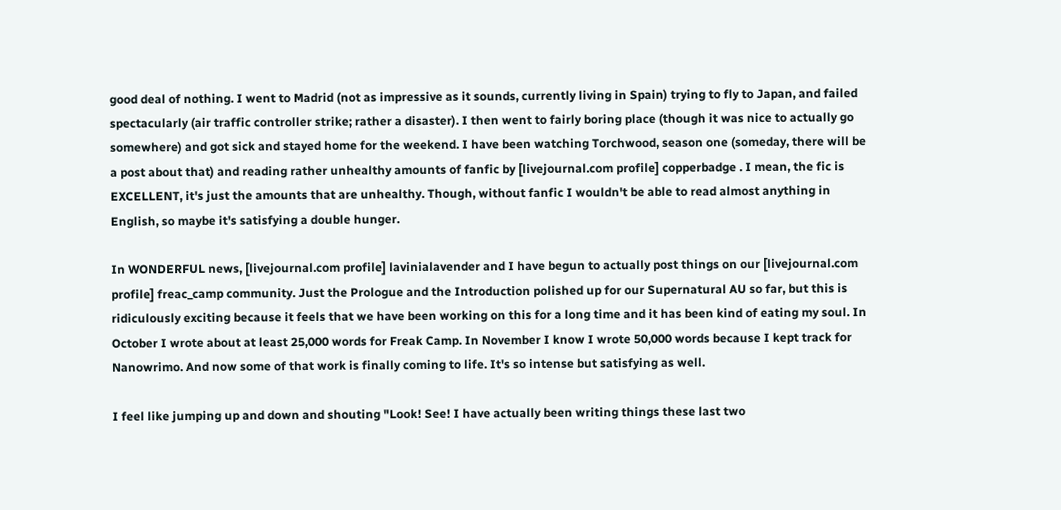good deal of nothing. I went to Madrid (not as impressive as it sounds, currently living in Spain) trying to fly to Japan, and failed spectacularly (air traffic controller strike; rather a disaster). I then went to fairly boring place (though it was nice to actually go somewhere) and got sick and stayed home for the weekend. I have been watching Torchwood, season one (someday, there will be a post about that) and reading rather unhealthy amounts of fanfic by [livejournal.com profile] copperbadge . I mean, the fic is EXCELLENT, it's just the amounts that are unhealthy. Though, without fanfic I wouldn't be able to read almost anything in English, so maybe it's satisfying a double hunger.

In WONDERFUL news, [livejournal.com profile] lavinialavender and I have begun to actually post things on our [livejournal.com profile] freac_camp community. Just the Prologue and the Introduction polished up for our Supernatural AU so far, but this is ridiculously exciting because it feels that we have been working on this for a long time and it has been kind of eating my soul. In October I wrote about at least 25,000 words for Freak Camp. In November I know I wrote 50,000 words because I kept track for Nanowrimo. And now some of that work is finally coming to life. It's so intense but satisfying as well.

I feel like jumping up and down and shouting "Look! See! I have actually been writing things these last two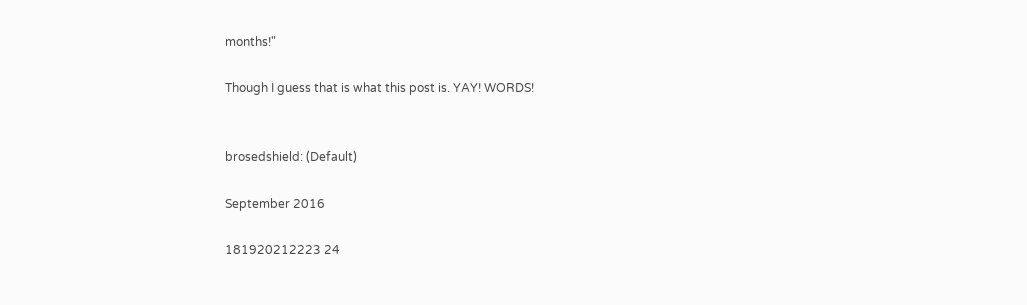months!"

Though I guess that is what this post is. YAY! WORDS!


brosedshield: (Default)

September 2016

181920212223 24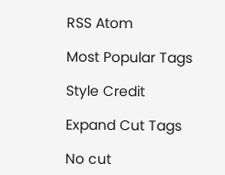RSS Atom

Most Popular Tags

Style Credit

Expand Cut Tags

No cut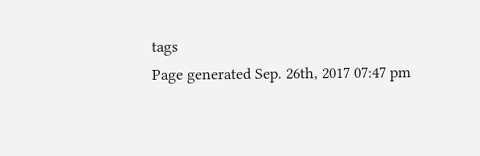tags
Page generated Sep. 26th, 2017 07:47 pm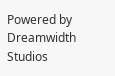Powered by Dreamwidth Studios